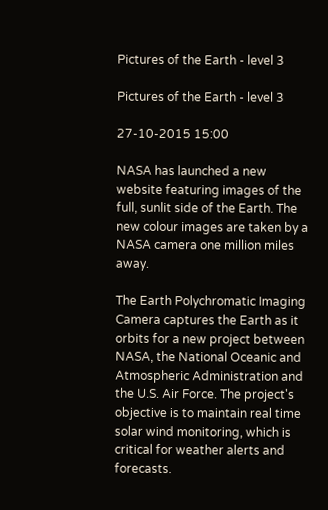Pictures of the Earth - level 3

Pictures of the Earth - level 3

27-10-2015 15:00

NASA has launched a new website featuring images of the full, sunlit side of the Earth. The new colour images are taken by a NASA camera one million miles away.

The Earth Polychromatic Imaging Camera captures the Earth as it orbits for a new project between NASA, the National Oceanic and Atmospheric Administration and the U.S. Air Force. The project's objective is to maintain real time solar wind monitoring, which is critical for weather alerts and forecasts.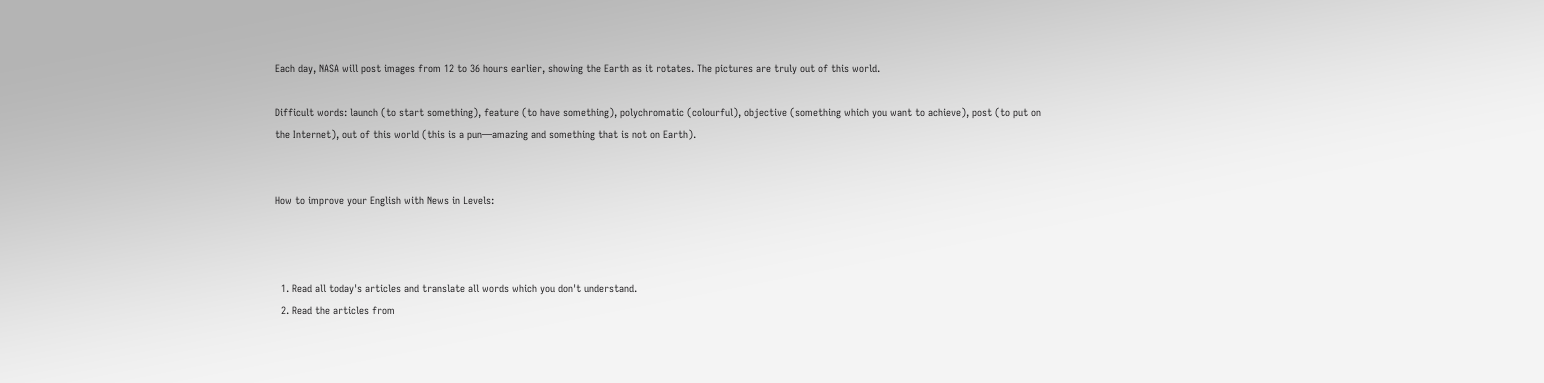Each day, NASA will post images from 12 to 36 hours earlier, showing the Earth as it rotates. The pictures are truly out of this world.

Difficult words: launch (to start something), feature (to have something), polychromatic (colourful), objective (something which you want to achieve), post (to put on the Internet), out of this world (this is a pun—amazing and something that is not on Earth).


How to improve your English with News in Levels:



  1. Read all today's articles and translate all words which you don't understand.
  2. Read the articles from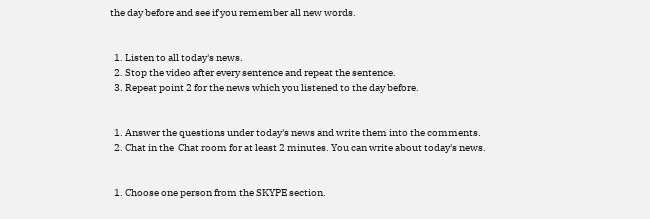the day before and see if you remember all new words.


  1. Listen to all today's news.
  2. Stop the video after every sentence and repeat the sentence.
  3. Repeat point 2 for the news which you listened to the day before.


  1. Answer the questions under today's news and write them into the comments.
  2. Chat in the  Chat room for at least 2 minutes. You can write about today's news.


  1. Choose one person from the SKYPE section.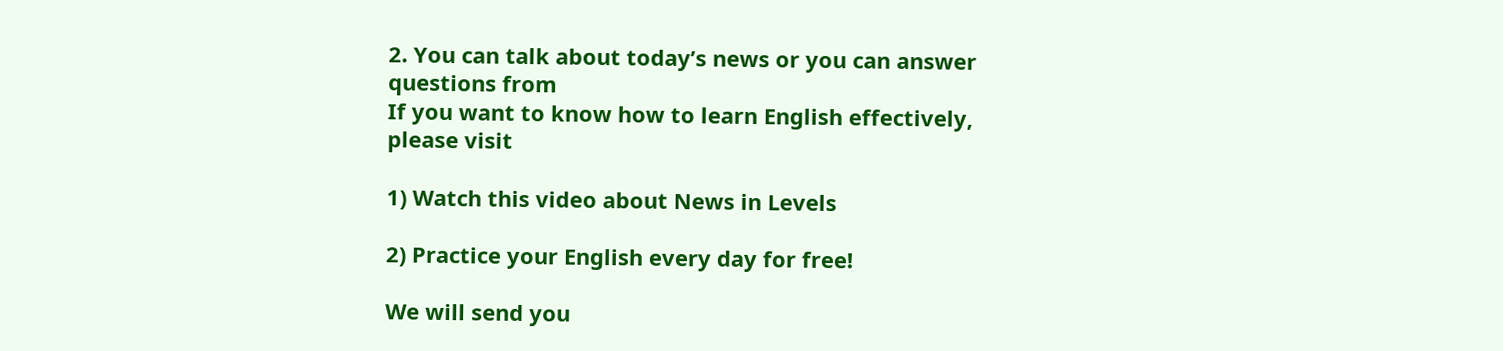2. You can talk about today’s news or you can answer questions from
If you want to know how to learn English effectively, please visit

1) Watch this video about News in Levels

2) Practice your English every day for free!

We will send you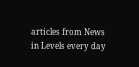articles from News in Levels every day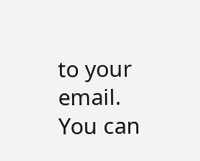to your email. You can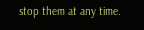stop them at any time.